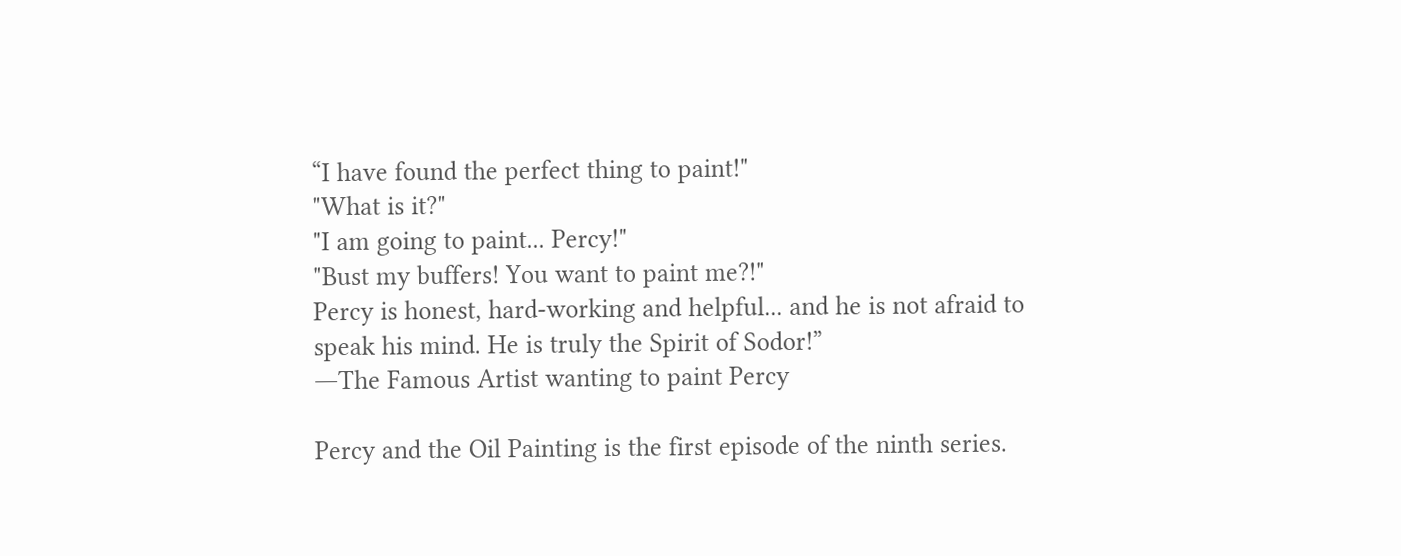“I have found the perfect thing to paint!"
"What is it?"
"I am going to paint... Percy!"
"Bust my buffers! You want to paint me?!"
Percy is honest, hard-working and helpful... and he is not afraid to speak his mind. He is truly the Spirit of Sodor!”
―The Famous Artist wanting to paint Percy

Percy and the Oil Painting is the first episode of the ninth series.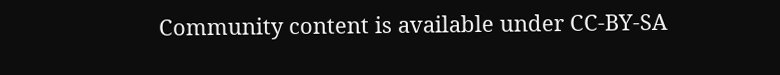Community content is available under CC-BY-SA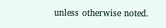unless otherwise noted.